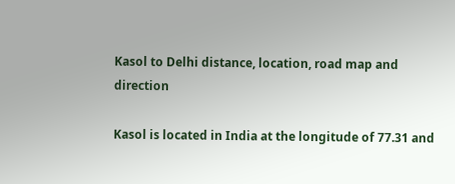Kasol to Delhi distance, location, road map and direction

Kasol is located in India at the longitude of 77.31 and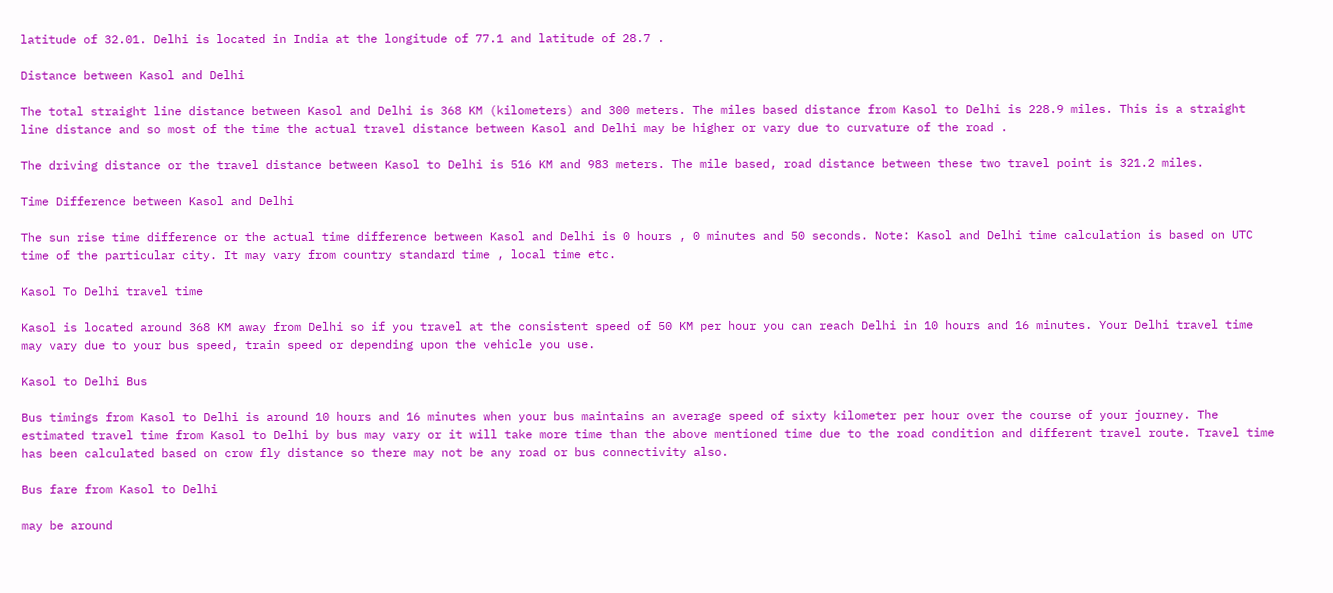latitude of 32.01. Delhi is located in India at the longitude of 77.1 and latitude of 28.7 .

Distance between Kasol and Delhi

The total straight line distance between Kasol and Delhi is 368 KM (kilometers) and 300 meters. The miles based distance from Kasol to Delhi is 228.9 miles. This is a straight line distance and so most of the time the actual travel distance between Kasol and Delhi may be higher or vary due to curvature of the road .

The driving distance or the travel distance between Kasol to Delhi is 516 KM and 983 meters. The mile based, road distance between these two travel point is 321.2 miles.

Time Difference between Kasol and Delhi

The sun rise time difference or the actual time difference between Kasol and Delhi is 0 hours , 0 minutes and 50 seconds. Note: Kasol and Delhi time calculation is based on UTC time of the particular city. It may vary from country standard time , local time etc.

Kasol To Delhi travel time

Kasol is located around 368 KM away from Delhi so if you travel at the consistent speed of 50 KM per hour you can reach Delhi in 10 hours and 16 minutes. Your Delhi travel time may vary due to your bus speed, train speed or depending upon the vehicle you use.

Kasol to Delhi Bus

Bus timings from Kasol to Delhi is around 10 hours and 16 minutes when your bus maintains an average speed of sixty kilometer per hour over the course of your journey. The estimated travel time from Kasol to Delhi by bus may vary or it will take more time than the above mentioned time due to the road condition and different travel route. Travel time has been calculated based on crow fly distance so there may not be any road or bus connectivity also.

Bus fare from Kasol to Delhi

may be around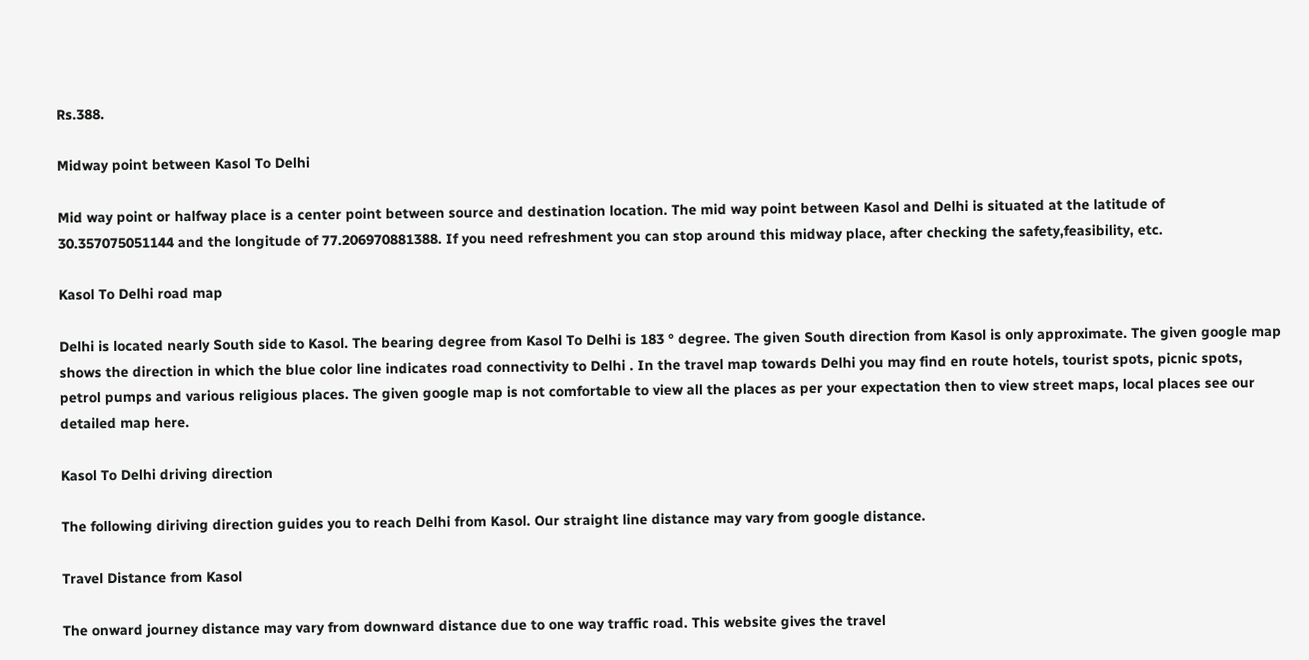Rs.388.

Midway point between Kasol To Delhi

Mid way point or halfway place is a center point between source and destination location. The mid way point between Kasol and Delhi is situated at the latitude of 30.357075051144 and the longitude of 77.206970881388. If you need refreshment you can stop around this midway place, after checking the safety,feasibility, etc.

Kasol To Delhi road map

Delhi is located nearly South side to Kasol. The bearing degree from Kasol To Delhi is 183 ° degree. The given South direction from Kasol is only approximate. The given google map shows the direction in which the blue color line indicates road connectivity to Delhi . In the travel map towards Delhi you may find en route hotels, tourist spots, picnic spots, petrol pumps and various religious places. The given google map is not comfortable to view all the places as per your expectation then to view street maps, local places see our detailed map here.

Kasol To Delhi driving direction

The following diriving direction guides you to reach Delhi from Kasol. Our straight line distance may vary from google distance.

Travel Distance from Kasol

The onward journey distance may vary from downward distance due to one way traffic road. This website gives the travel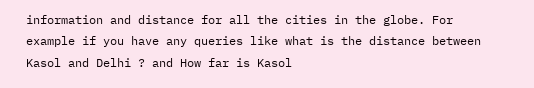information and distance for all the cities in the globe. For example if you have any queries like what is the distance between Kasol and Delhi ? and How far is Kasol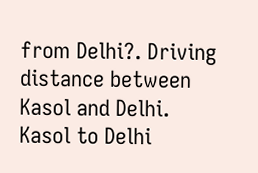from Delhi?. Driving distance between Kasol and Delhi. Kasol to Delhi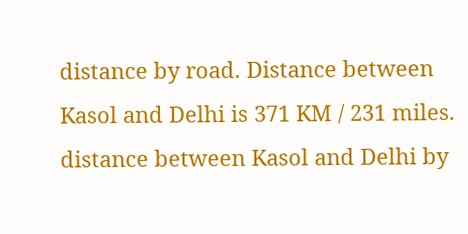distance by road. Distance between Kasol and Delhi is 371 KM / 231 miles. distance between Kasol and Delhi by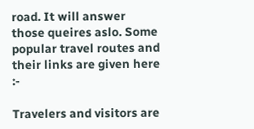road. It will answer those queires aslo. Some popular travel routes and their links are given here :-

Travelers and visitors are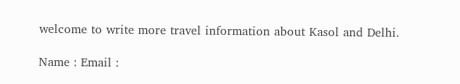welcome to write more travel information about Kasol and Delhi.

Name : Email :